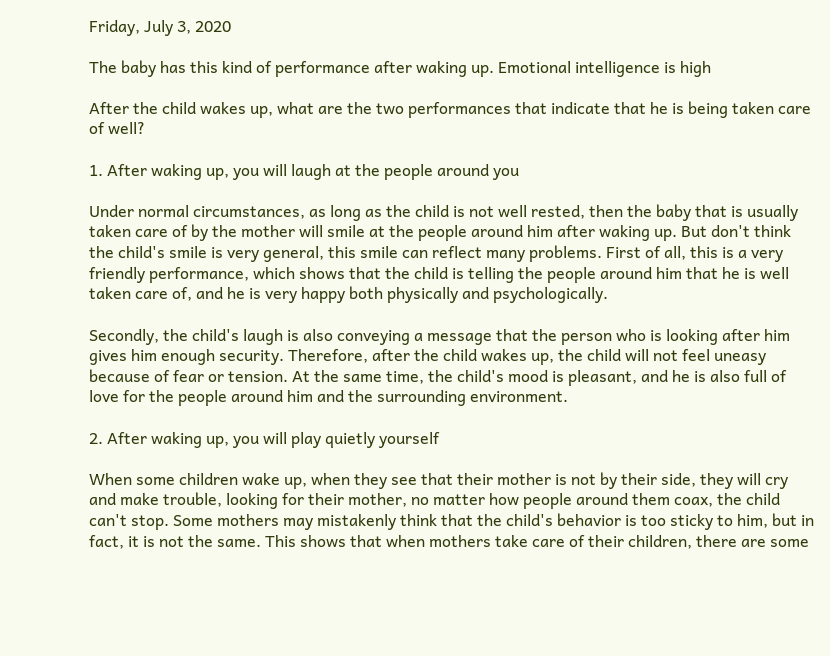Friday, July 3, 2020

The baby has this kind of performance after waking up. Emotional intelligence is high

After the child wakes up, what are the two performances that indicate that he is being taken care of well?

1. After waking up, you will laugh at the people around you

Under normal circumstances, as long as the child is not well rested, then the baby that is usually taken care of by the mother will smile at the people around him after waking up. But don't think the child's smile is very general, this smile can reflect many problems. First of all, this is a very friendly performance, which shows that the child is telling the people around him that he is well taken care of, and he is very happy both physically and psychologically.

Secondly, the child's laugh is also conveying a message that the person who is looking after him gives him enough security. Therefore, after the child wakes up, the child will not feel uneasy because of fear or tension. At the same time, the child's mood is pleasant, and he is also full of love for the people around him and the surrounding environment.

2. After waking up, you will play quietly yourself

When some children wake up, when they see that their mother is not by their side, they will cry and make trouble, looking for their mother, no matter how people around them coax, the child can't stop. Some mothers may mistakenly think that the child's behavior is too sticky to him, but in fact, it is not the same. This shows that when mothers take care of their children, there are some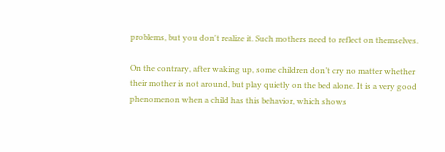problems, but you don't realize it. Such mothers need to reflect on themselves.

On the contrary, after waking up, some children don’t cry no matter whether their mother is not around, but play quietly on the bed alone. It is a very good phenomenon when a child has this behavior, which shows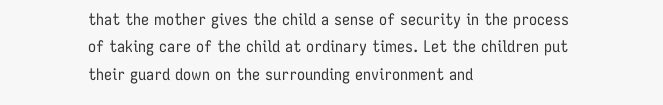that the mother gives the child a sense of security in the process of taking care of the child at ordinary times. Let the children put their guard down on the surrounding environment and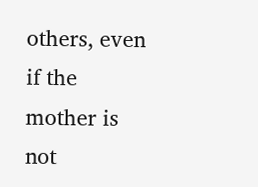others, even if the mother is not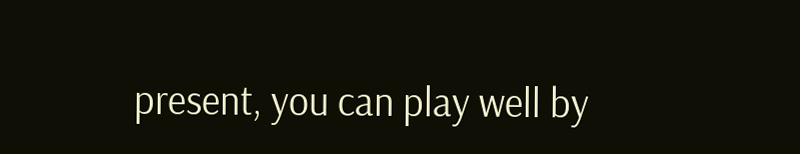present, you can play well by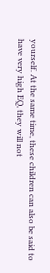yourself. At the same time, these children can also be said to have very high EQ, they will not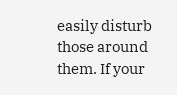easily disturb those around them. If your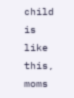child is like this, moms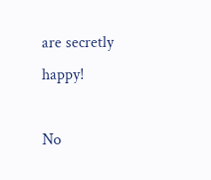are secretly happy!

No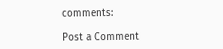comments:

Post a Comment